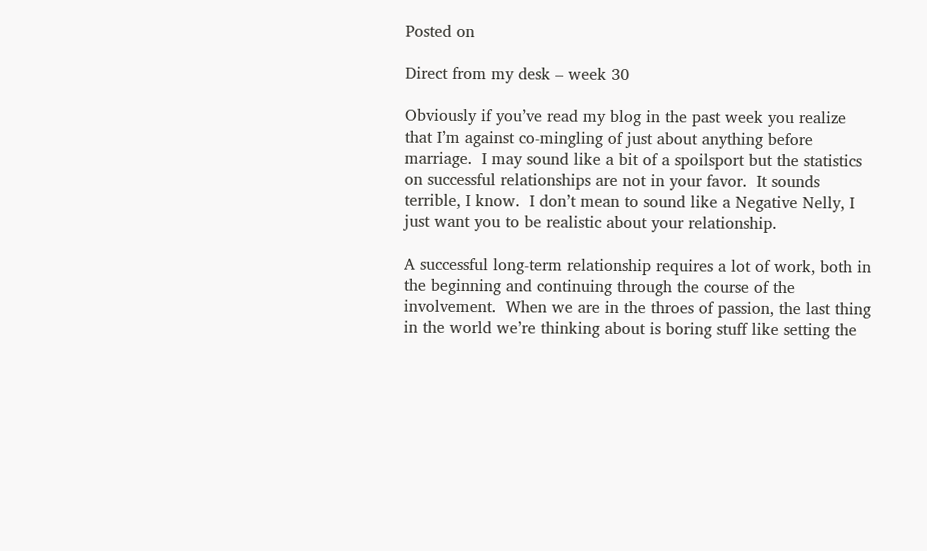Posted on

Direct from my desk – week 30

Obviously if you’ve read my blog in the past week you realize that I’m against co-mingling of just about anything before marriage.  I may sound like a bit of a spoilsport but the statistics on successful relationships are not in your favor.  It sounds terrible, I know.  I don’t mean to sound like a Negative Nelly, I just want you to be realistic about your relationship.

A successful long-term relationship requires a lot of work, both in the beginning and continuing through the course of the involvement.  When we are in the throes of passion, the last thing in the world we’re thinking about is boring stuff like setting the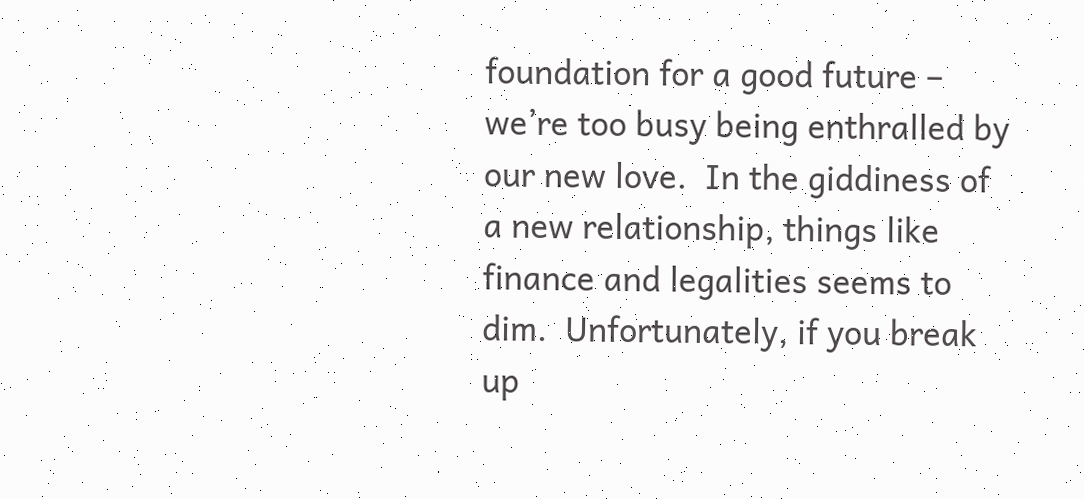foundation for a good future – we’re too busy being enthralled by our new love.  In the giddiness of a new relationship, things like finance and legalities seems to dim.  Unfortunately, if you break up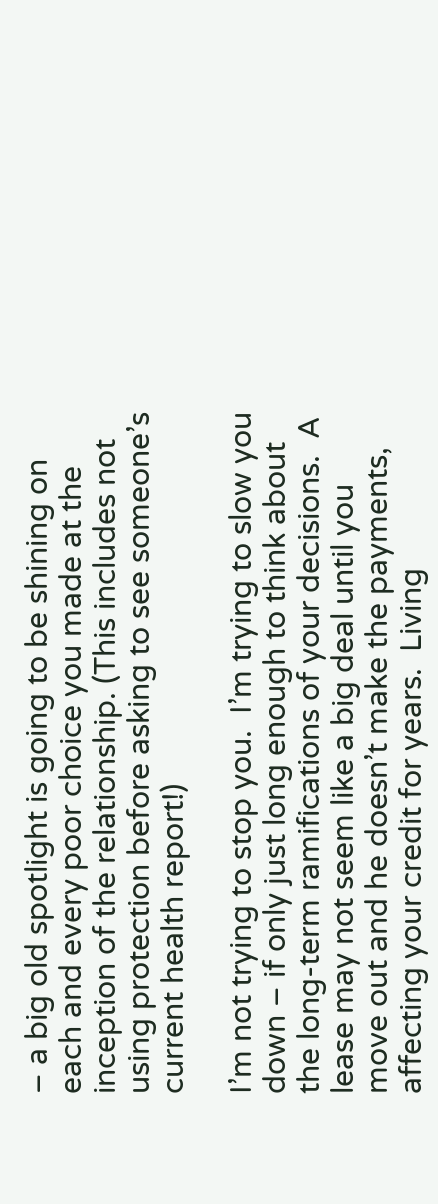– a big old spotlight is going to be shining on each and every poor choice you made at the inception of the relationship. (This includes not using protection before asking to see someone’s current health report!)

I’m not trying to stop you.  I’m trying to slow you down – if only just long enough to think about the long-term ramifications of your decisions.  A lease may not seem like a big deal until you move out and he doesn’t make the payments, affecting your credit for years.  Living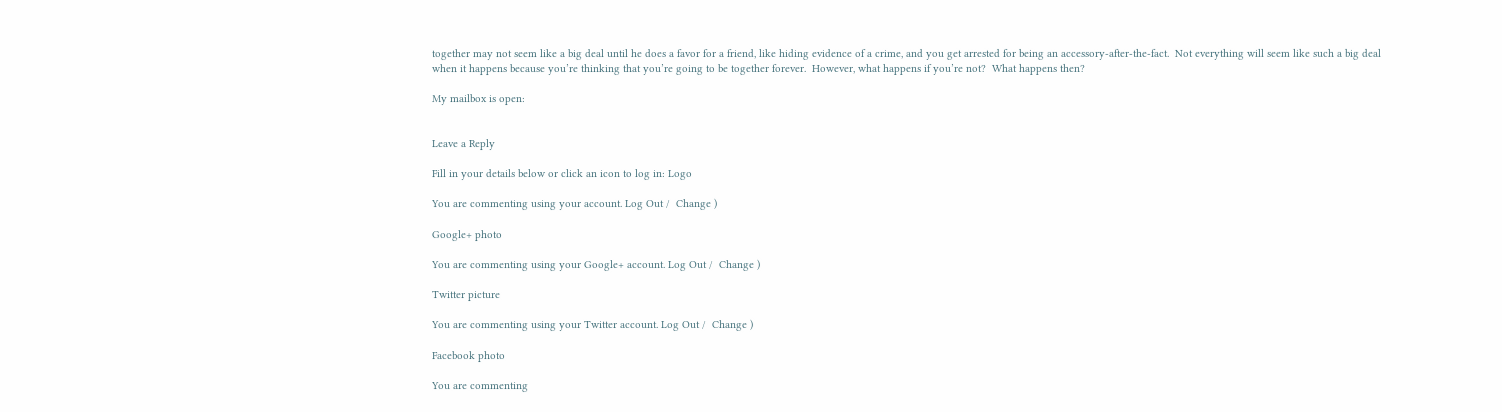together may not seem like a big deal until he does a favor for a friend, like hiding evidence of a crime, and you get arrested for being an accessory-after-the-fact.  Not everything will seem like such a big deal when it happens because you’re thinking that you’re going to be together forever.  However, what happens if you’re not?  What happens then?

My mailbox is open:


Leave a Reply

Fill in your details below or click an icon to log in: Logo

You are commenting using your account. Log Out /  Change )

Google+ photo

You are commenting using your Google+ account. Log Out /  Change )

Twitter picture

You are commenting using your Twitter account. Log Out /  Change )

Facebook photo

You are commenting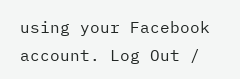using your Facebook account. Log Out /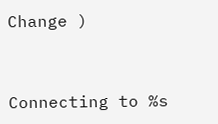Change )


Connecting to %s